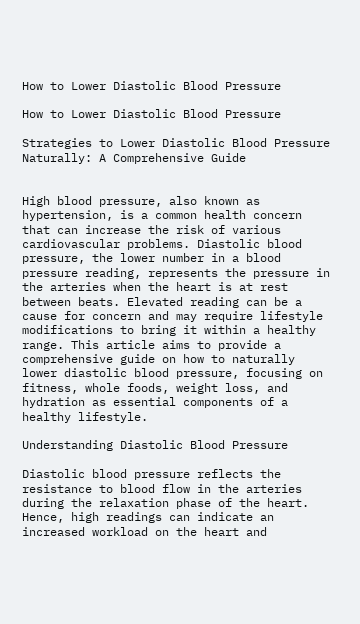How to Lower Diastolic Blood Pressure

How to Lower Diastolic Blood Pressure

Strategies to Lower Diastolic Blood Pressure Naturally: A Comprehensive Guide


High blood pressure, also known as hypertension, is a common health concern that can increase the risk of various cardiovascular problems. Diastolic blood pressure, the lower number in a blood pressure reading, represents the pressure in the arteries when the heart is at rest between beats. Elevated reading can be a cause for concern and may require lifestyle modifications to bring it within a healthy range. This article aims to provide a comprehensive guide on how to naturally lower diastolic blood pressure, focusing on fitness, whole foods, weight loss, and hydration as essential components of a healthy lifestyle.

Understanding Diastolic Blood Pressure

Diastolic blood pressure reflects the resistance to blood flow in the arteries during the relaxation phase of the heart. Hence, high readings can indicate an increased workload on the heart and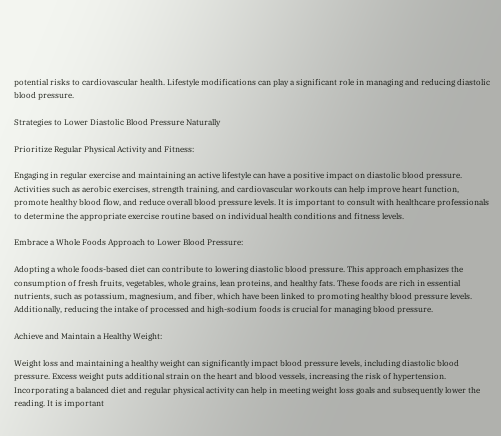potential risks to cardiovascular health. Lifestyle modifications can play a significant role in managing and reducing diastolic blood pressure.

Strategies to Lower Diastolic Blood Pressure Naturally

Prioritize Regular Physical Activity and Fitness:

Engaging in regular exercise and maintaining an active lifestyle can have a positive impact on diastolic blood pressure. Activities such as aerobic exercises, strength training, and cardiovascular workouts can help improve heart function, promote healthy blood flow, and reduce overall blood pressure levels. It is important to consult with healthcare professionals to determine the appropriate exercise routine based on individual health conditions and fitness levels.

Embrace a Whole Foods Approach to Lower Blood Pressure:

Adopting a whole foods-based diet can contribute to lowering diastolic blood pressure. This approach emphasizes the consumption of fresh fruits, vegetables, whole grains, lean proteins, and healthy fats. These foods are rich in essential nutrients, such as potassium, magnesium, and fiber, which have been linked to promoting healthy blood pressure levels. Additionally, reducing the intake of processed and high-sodium foods is crucial for managing blood pressure.

Achieve and Maintain a Healthy Weight:

Weight loss and maintaining a healthy weight can significantly impact blood pressure levels, including diastolic blood pressure. Excess weight puts additional strain on the heart and blood vessels, increasing the risk of hypertension. Incorporating a balanced diet and regular physical activity can help in meeting weight loss goals and subsequently lower the reading. It is important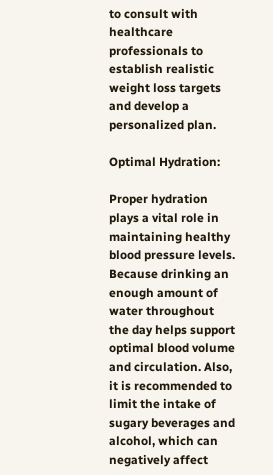to consult with healthcare professionals to establish realistic weight loss targets and develop a personalized plan.

Optimal Hydration:

Proper hydration plays a vital role in maintaining healthy blood pressure levels. Because drinking an enough amount of water throughout the day helps support optimal blood volume and circulation. Also, it is recommended to limit the intake of sugary beverages and alcohol, which can negatively affect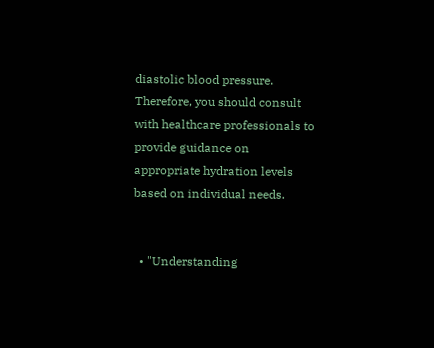diastolic blood pressure. Therefore, you should consult with healthcare professionals to provide guidance on appropriate hydration levels based on individual needs.


  • "Understanding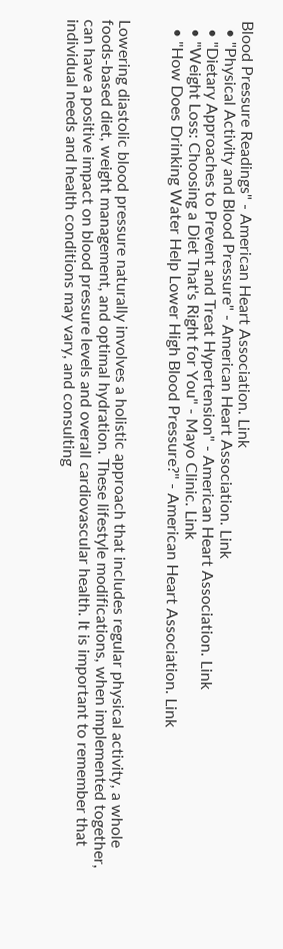Blood Pressure Readings" - American Heart Association. Link
  • "Physical Activity and Blood Pressure" - American Heart Association. Link
  • "Dietary Approaches to Prevent and Treat Hypertension" - American Heart Association. Link
  • "Weight Loss: Choosing a Diet That's Right for You" - Mayo Clinic. Link
  • "How Does Drinking Water Help Lower High Blood Pressure?" - American Heart Association. Link


Lowering diastolic blood pressure naturally involves a holistic approach that includes regular physical activity, a whole foods-based diet, weight management, and optimal hydration. These lifestyle modifications, when implemented together, can have a positive impact on blood pressure levels and overall cardiovascular health. It is important to remember that individual needs and health conditions may vary, and consulting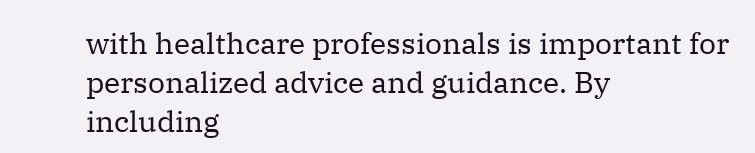with healthcare professionals is important for personalized advice and guidance. By including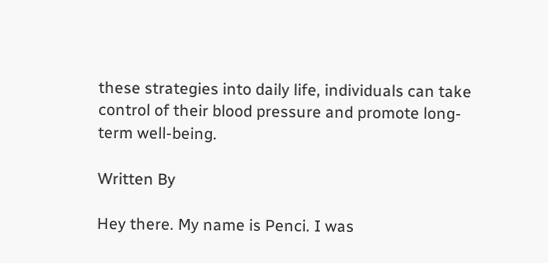these strategies into daily life, individuals can take control of their blood pressure and promote long-term well-being.

Written By

Hey there. My name is Penci. I was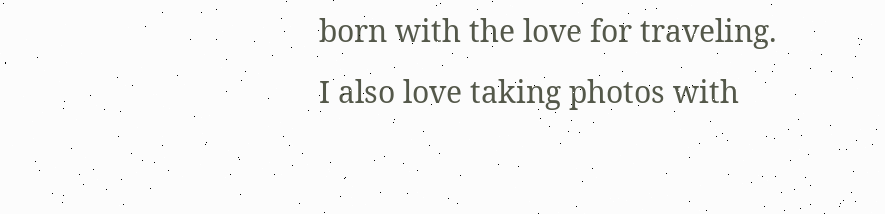born with the love for traveling. I also love taking photos with